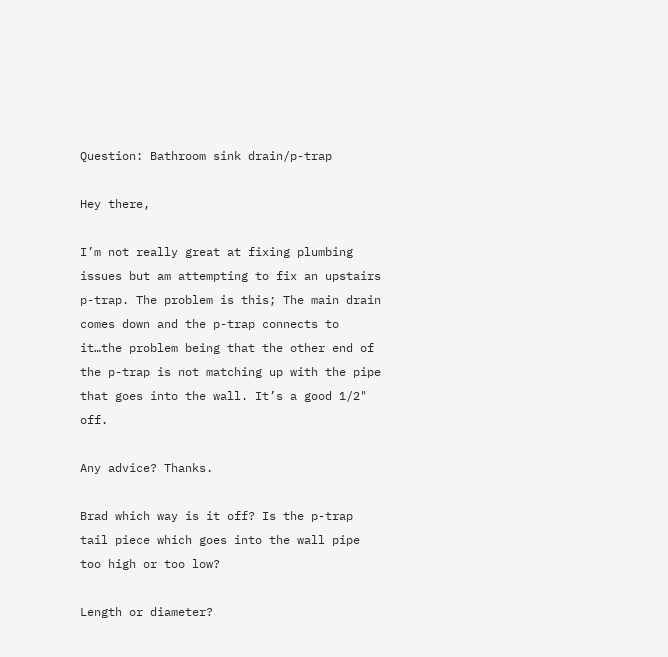Question: Bathroom sink drain/p-trap

Hey there,

I’m not really great at fixing plumbing issues but am attempting to fix an upstairs p-trap. The problem is this; The main drain comes down and the p-trap connects to it…the problem being that the other end of the p-trap is not matching up with the pipe that goes into the wall. It’s a good 1/2" off.

Any advice? Thanks.

Brad which way is it off? Is the p-trap tail piece which goes into the wall pipe too high or too low?

Length or diameter?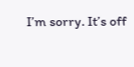I’m sorry. It’s off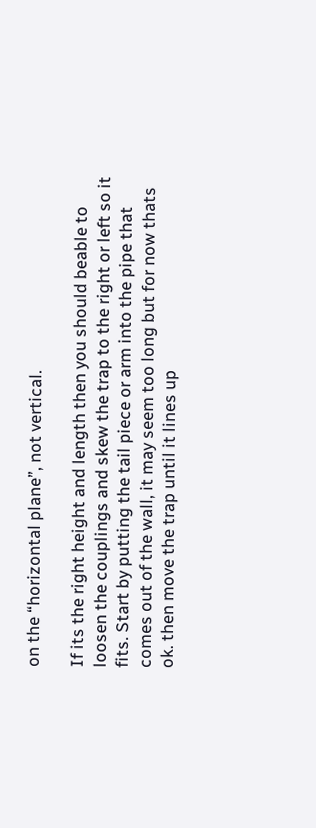on the “horizontal plane”, not vertical.

If its the right height and length then you should beable to loosen the couplings and skew the trap to the right or left so it fits. Start by putting the tail piece or arm into the pipe that comes out of the wall, it may seem too long but for now thats ok. then move the trap until it lines up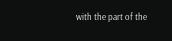with the part of the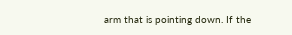arm that is pointing down. If the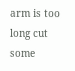arm is too long cut some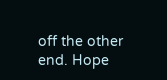off the other end. Hope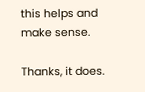this helps and make sense.

Thanks, it does.